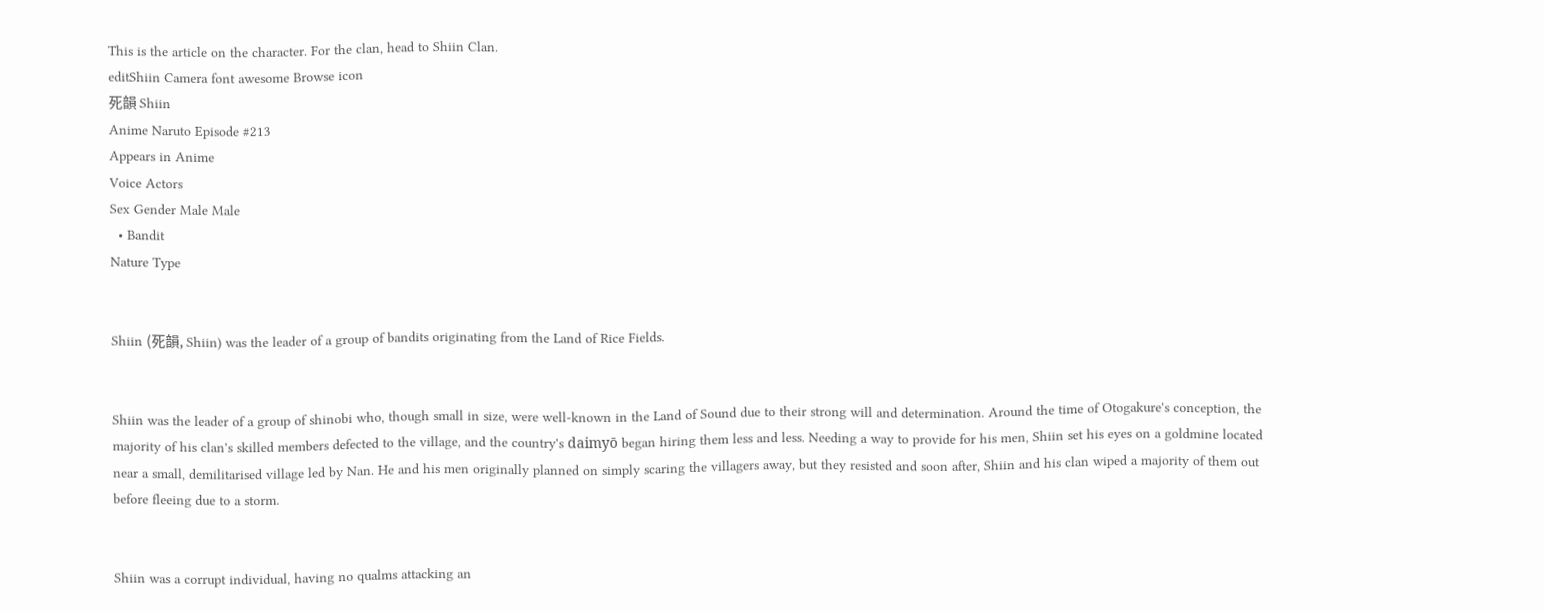This is the article on the character. For the clan, head to Shiin Clan.
editShiin Camera font awesome Browse icon
死韻 Shiin
Anime Naruto Episode #213
Appears in Anime
Voice Actors
Sex Gender Male Male
  • Bandit
Nature Type


Shiin (死韻, Shiin) was the leader of a group of bandits originating from the Land of Rice Fields.


Shiin was the leader of a group of shinobi who, though small in size, were well-known in the Land of Sound due to their strong will and determination. Around the time of Otogakure's conception, the majority of his clan's skilled members defected to the village, and the country's daimyō began hiring them less and less. Needing a way to provide for his men, Shiin set his eyes on a goldmine located near a small, demilitarised village led by Nan. He and his men originally planned on simply scaring the villagers away, but they resisted and soon after, Shiin and his clan wiped a majority of them out before fleeing due to a storm.


Shiin was a corrupt individual, having no qualms attacking an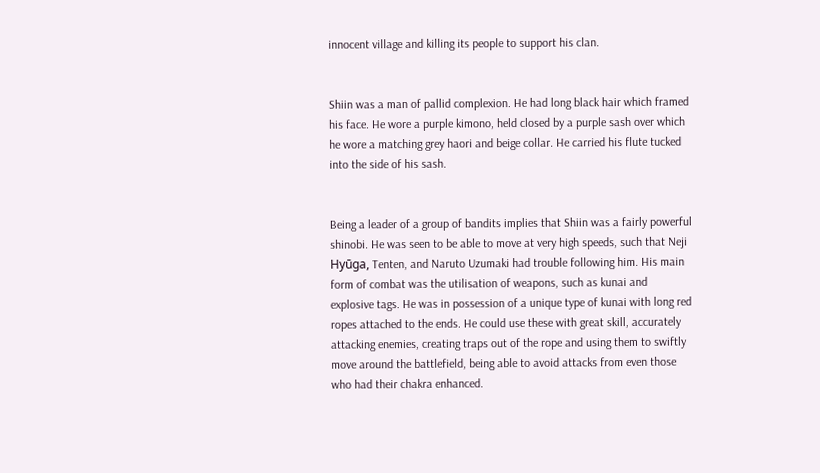innocent village and killing its people to support his clan.


Shiin was a man of pallid complexion. He had long black hair which framed his face. He wore a purple kimono, held closed by a purple sash over which he wore a matching grey haori and beige collar. He carried his flute tucked into the side of his sash.


Being a leader of a group of bandits implies that Shiin was a fairly powerful shinobi. He was seen to be able to move at very high speeds, such that Neji Hyūga, Tenten, and Naruto Uzumaki had trouble following him. His main form of combat was the utilisation of weapons, such as kunai and explosive tags. He was in possession of a unique type of kunai with long red ropes attached to the ends. He could use these with great skill, accurately attacking enemies, creating traps out of the rope and using them to swiftly move around the battlefield, being able to avoid attacks from even those who had their chakra enhanced.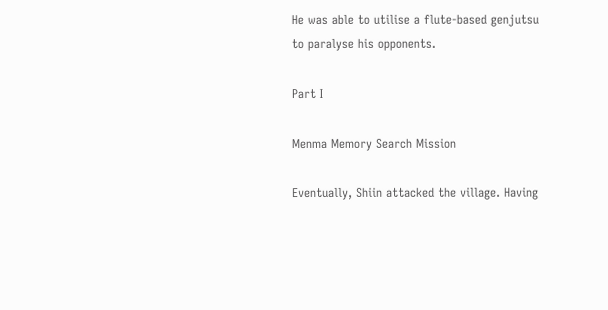He was able to utilise a flute-based genjutsu to paralyse his opponents.

Part I

Menma Memory Search Mission

Eventually, Shiin attacked the village. Having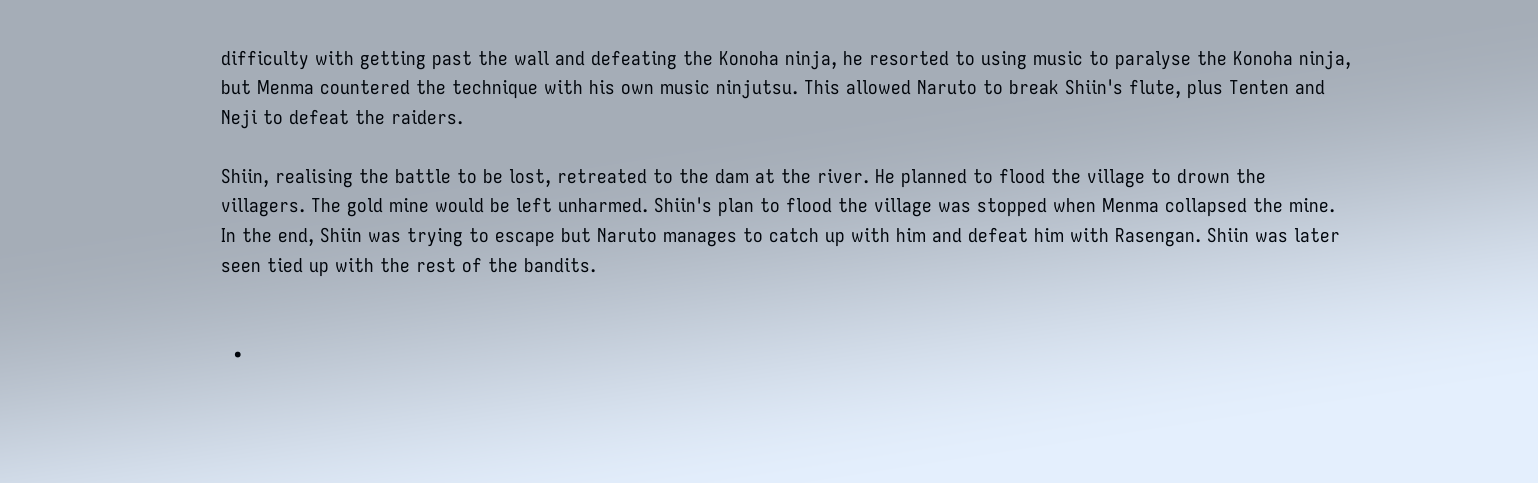difficulty with getting past the wall and defeating the Konoha ninja, he resorted to using music to paralyse the Konoha ninja, but Menma countered the technique with his own music ninjutsu. This allowed Naruto to break Shiin's flute, plus Tenten and Neji to defeat the raiders.

Shiin, realising the battle to be lost, retreated to the dam at the river. He planned to flood the village to drown the villagers. The gold mine would be left unharmed. Shiin's plan to flood the village was stopped when Menma collapsed the mine. In the end, Shiin was trying to escape but Naruto manages to catch up with him and defeat him with Rasengan. Shiin was later seen tied up with the rest of the bandits.


  •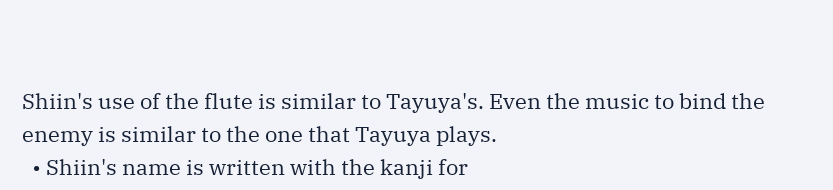Shiin's use of the flute is similar to Tayuya's. Even the music to bind the enemy is similar to the one that Tayuya plays.
  • Shiin's name is written with the kanji for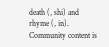death (, shi) and rhyme (, in).
Community content is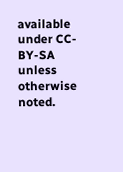available under CC-BY-SA unless otherwise noted.